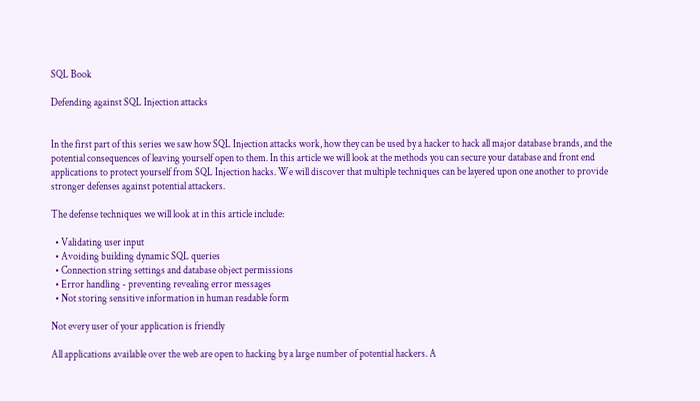SQL Book

Defending against SQL Injection attacks


In the first part of this series we saw how SQL Injection attacks work, how they can be used by a hacker to hack all major database brands, and the potential consequences of leaving yourself open to them. In this article we will look at the methods you can secure your database and front end applications to protect yourself from SQL Injection hacks. We will discover that multiple techniques can be layered upon one another to provide stronger defenses against potential attackers.

The defense techniques we will look at in this article include:

  • Validating user input
  • Avoiding building dynamic SQL queries
  • Connection string settings and database object permissions
  • Error handling - preventing revealing error messages
  • Not storing sensitive information in human readable form

Not every user of your application is friendly

All applications available over the web are open to hacking by a large number of potential hackers. A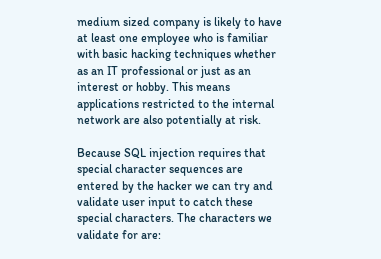medium sized company is likely to have at least one employee who is familiar with basic hacking techniques whether as an IT professional or just as an interest or hobby. This means applications restricted to the internal network are also potentially at risk.

Because SQL injection requires that special character sequences are entered by the hacker we can try and validate user input to catch these special characters. The characters we validate for are: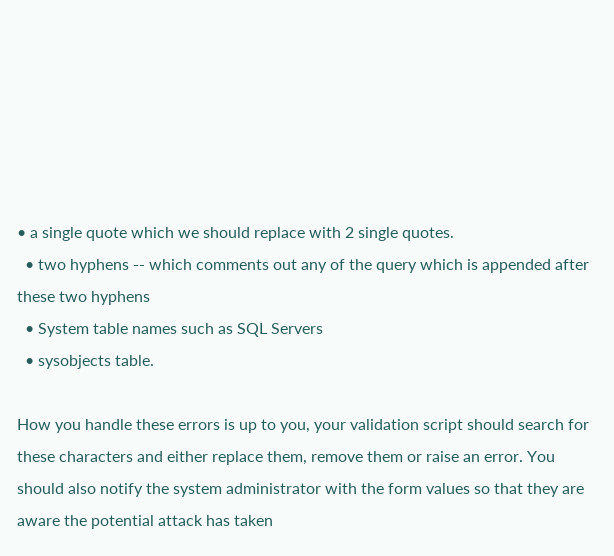• a single quote which we should replace with 2 single quotes.
  • two hyphens -- which comments out any of the query which is appended after these two hyphens
  • System table names such as SQL Servers
  • sysobjects table.

How you handle these errors is up to you, your validation script should search for these characters and either replace them, remove them or raise an error. You should also notify the system administrator with the form values so that they are aware the potential attack has taken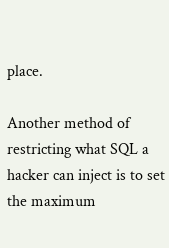place.

Another method of restricting what SQL a hacker can inject is to set the maximum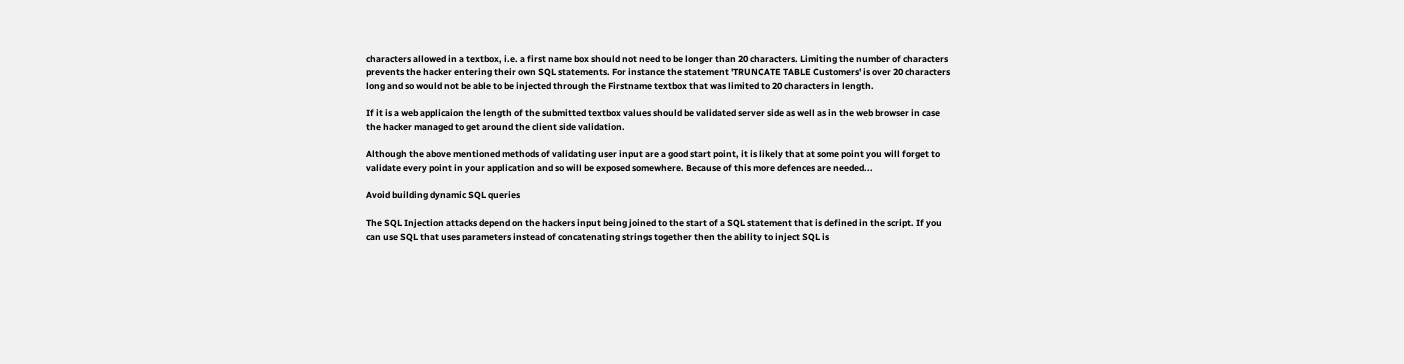characters allowed in a textbox, i.e. a first name box should not need to be longer than 20 characters. Limiting the number of characters prevents the hacker entering their own SQL statements. For instance the statement 'TRUNCATE TABLE Customers' is over 20 characters long and so would not be able to be injected through the Firstname textbox that was limited to 20 characters in length.

If it is a web applicaion the length of the submitted textbox values should be validated server side as well as in the web browser in case the hacker managed to get around the client side validation.

Although the above mentioned methods of validating user input are a good start point, it is likely that at some point you will forget to validate every point in your application and so will be exposed somewhere. Because of this more defences are needed...

Avoid building dynamic SQL queries

The SQL Injection attacks depend on the hackers input being joined to the start of a SQL statement that is defined in the script. If you can use SQL that uses parameters instead of concatenating strings together then the ability to inject SQL is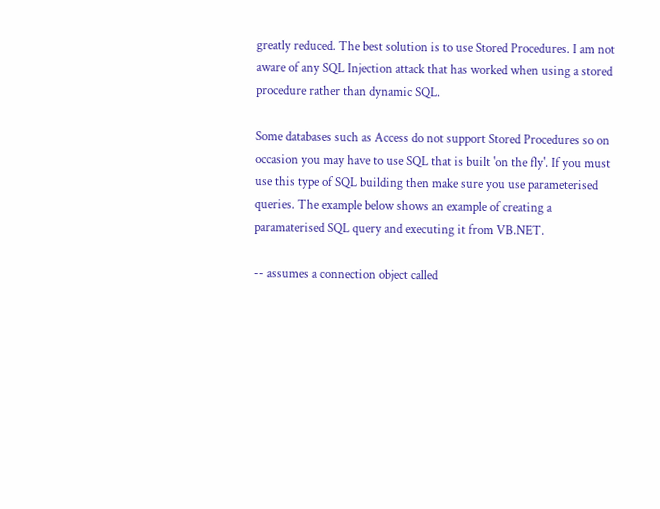greatly reduced. The best solution is to use Stored Procedures. I am not aware of any SQL Injection attack that has worked when using a stored procedure rather than dynamic SQL.

Some databases such as Access do not support Stored Procedures so on occasion you may have to use SQL that is built 'on the fly'. If you must use this type of SQL building then make sure you use parameterised queries. The example below shows an example of creating a paramaterised SQL query and executing it from VB.NET.

-- assumes a connection object called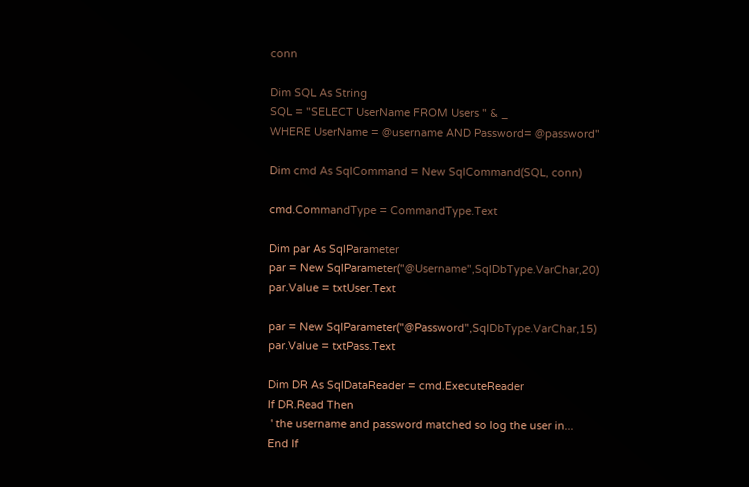conn

Dim SQL As String
SQL = "SELECT UserName FROM Users " & _
WHERE UserName = @username AND Password= @password"

Dim cmd As SqlCommand = New SqlCommand(SQL, conn)

cmd.CommandType = CommandType.Text

Dim par As SqlParameter
par = New SqlParameter("@Username",SqlDbType.VarChar,20)
par.Value = txtUser.Text

par = New SqlParameter("@Password",SqlDbType.VarChar,15)
par.Value = txtPass.Text

Dim DR As SqlDataReader = cmd.ExecuteReader
If DR.Read Then
 ' the username and password matched so log the user in...
End If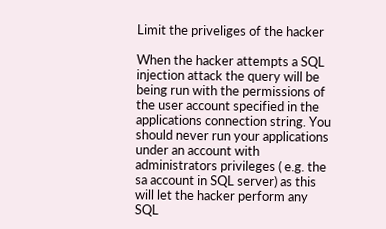Limit the priveliges of the hacker

When the hacker attempts a SQL injection attack the query will be being run with the permissions of the user account specified in the applications connection string. You should never run your applications under an account with administrators privileges ( e.g. the sa account in SQL server) as this will let the hacker perform any SQL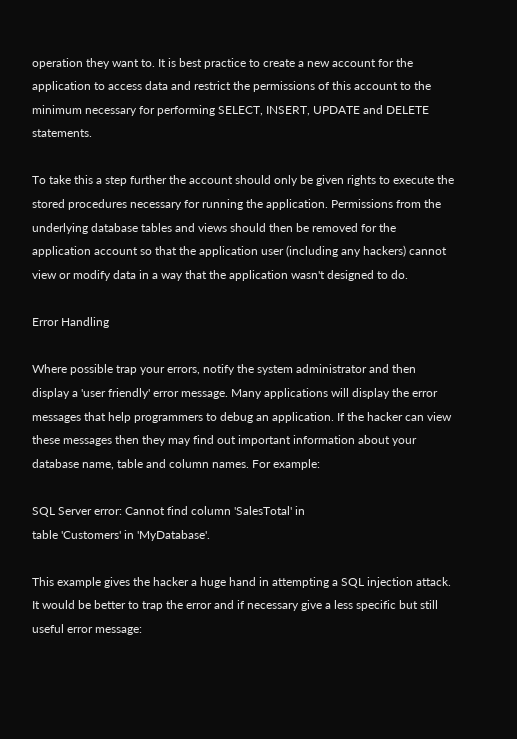operation they want to. It is best practice to create a new account for the application to access data and restrict the permissions of this account to the minimum necessary for performing SELECT, INSERT, UPDATE and DELETE statements.

To take this a step further the account should only be given rights to execute the stored procedures necessary for running the application. Permissions from the underlying database tables and views should then be removed for the application account so that the application user (including any hackers) cannot view or modify data in a way that the application wasn't designed to do.

Error Handling

Where possible trap your errors, notify the system administrator and then display a 'user friendly' error message. Many applications will display the error messages that help programmers to debug an application. If the hacker can view these messages then they may find out important information about your database name, table and column names. For example:

SQL Server error: Cannot find column 'SalesTotal' in
table 'Customers' in 'MyDatabase'.

This example gives the hacker a huge hand in attempting a SQL injection attack. It would be better to trap the error and if necessary give a less specific but still useful error message: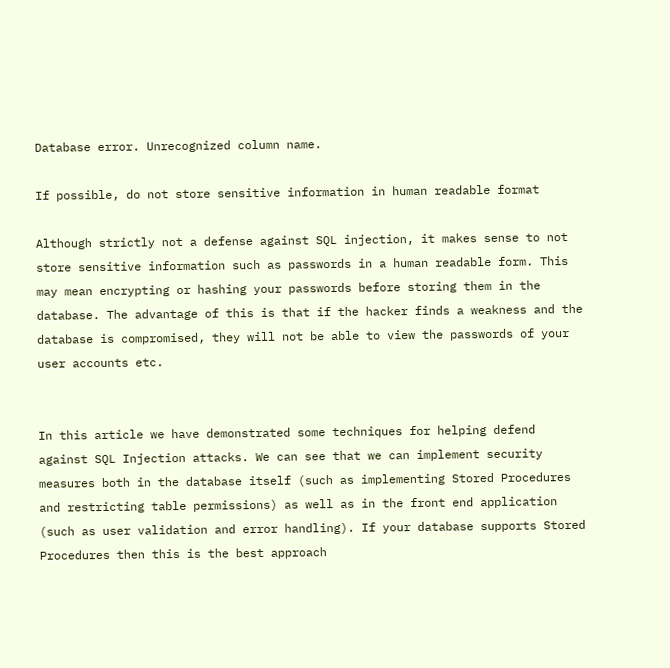Database error. Unrecognized column name.

If possible, do not store sensitive information in human readable format

Although strictly not a defense against SQL injection, it makes sense to not store sensitive information such as passwords in a human readable form. This may mean encrypting or hashing your passwords before storing them in the database. The advantage of this is that if the hacker finds a weakness and the database is compromised, they will not be able to view the passwords of your user accounts etc.


In this article we have demonstrated some techniques for helping defend against SQL Injection attacks. We can see that we can implement security measures both in the database itself (such as implementing Stored Procedures and restricting table permissions) as well as in the front end application (such as user validation and error handling). If your database supports Stored Procedures then this is the best approach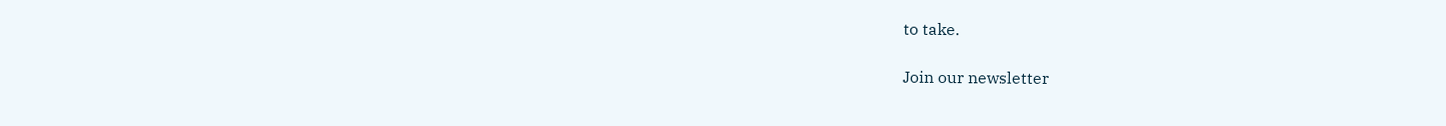to take.

Join our newsletter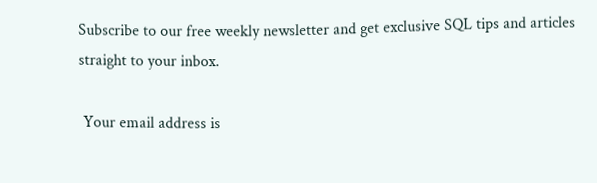Subscribe to our free weekly newsletter and get exclusive SQL tips and articles straight to your inbox.

 Your email address is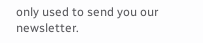only used to send you our newsletter.